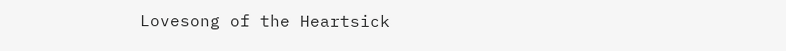Lovesong of the Heartsick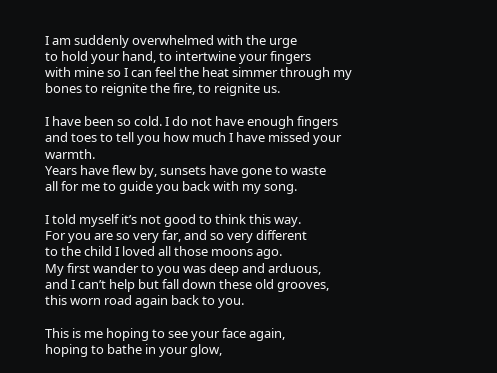I am suddenly overwhelmed with the urge
to hold your hand, to intertwine your fingers
with mine so I can feel the heat simmer through my
bones to reignite the fire, to reignite us.

I have been so cold. I do not have enough fingers
and toes to tell you how much I have missed your warmth.
Years have flew by, sunsets have gone to waste
all for me to guide you back with my song.

I told myself it’s not good to think this way.
For you are so very far, and so very different
to the child I loved all those moons ago.
My first wander to you was deep and arduous,
and I can’t help but fall down these old grooves,
this worn road again back to you.

This is me hoping to see your face again,
hoping to bathe in your glow,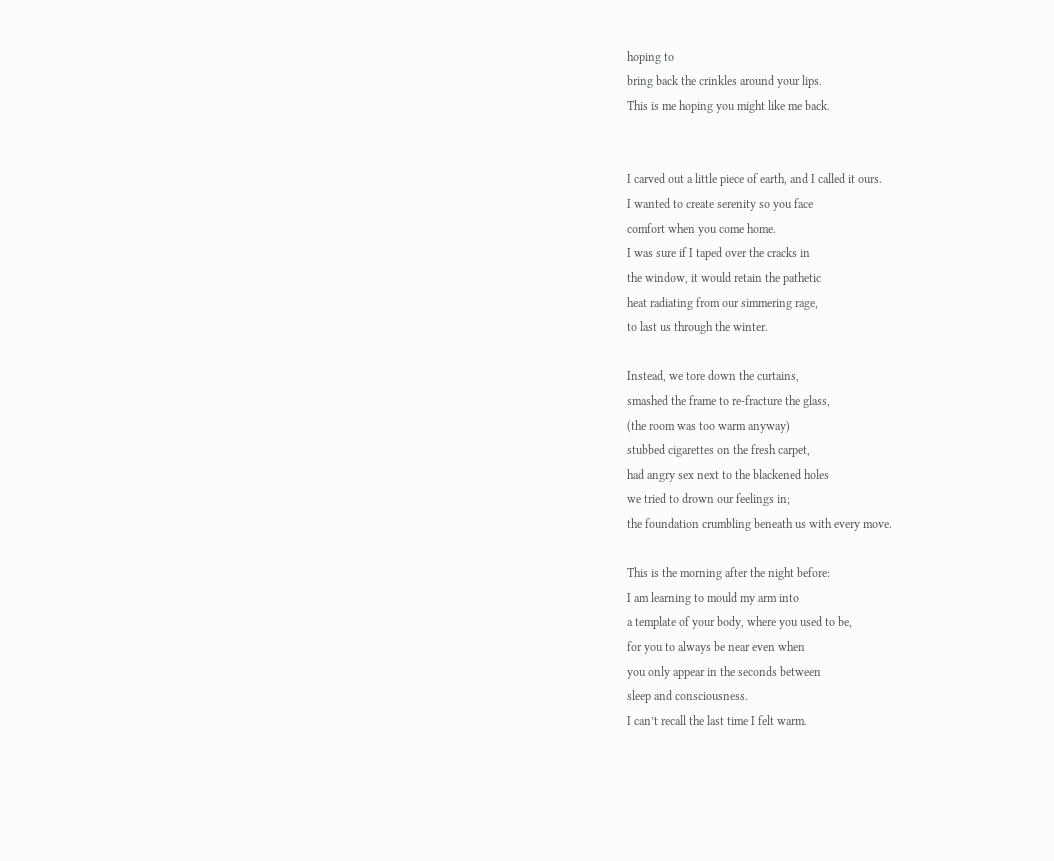hoping to
bring back the crinkles around your lips.
This is me hoping you might like me back.


I carved out a little piece of earth, and I called it ours.
I wanted to create serenity so you face
comfort when you come home.
I was sure if I taped over the cracks in
the window, it would retain the pathetic
heat radiating from our simmering rage,
to last us through the winter.

Instead, we tore down the curtains,
smashed the frame to re-fracture the glass,
(the room was too warm anyway)
stubbed cigarettes on the fresh carpet,
had angry sex next to the blackened holes
we tried to drown our feelings in;
the foundation crumbling beneath us with every move.

This is the morning after the night before:
I am learning to mould my arm into
a template of your body, where you used to be,
for you to always be near even when
you only appear in the seconds between
sleep and consciousness.
I can’t recall the last time I felt warm.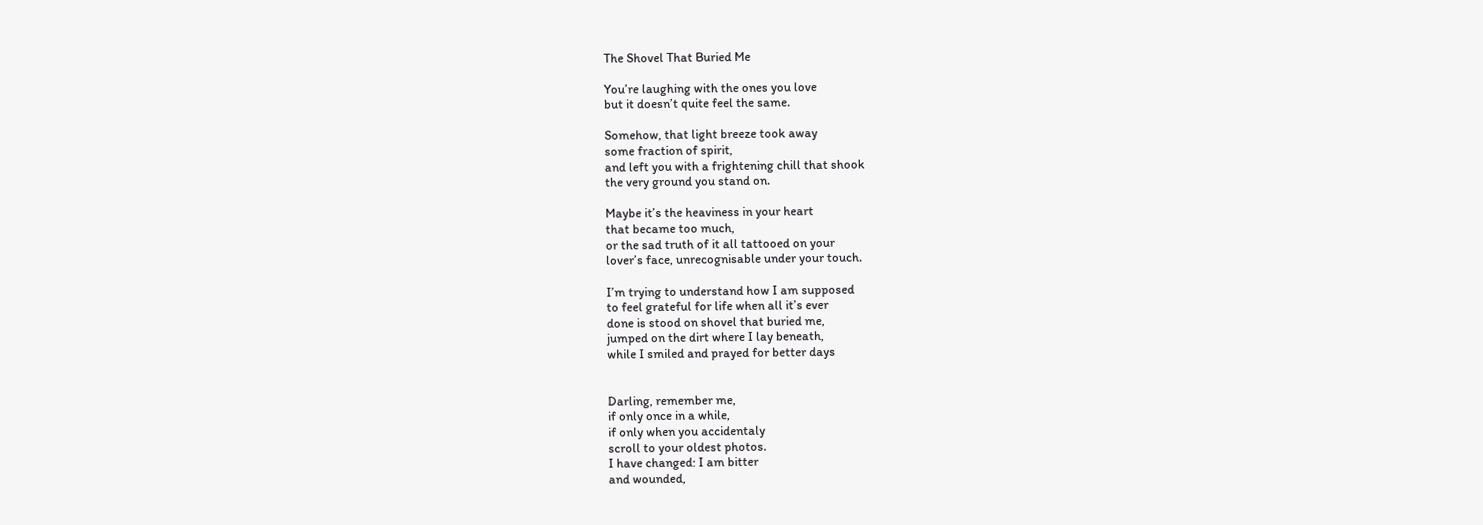The Shovel That Buried Me

You’re laughing with the ones you love
but it doesn’t quite feel the same.

Somehow, that light breeze took away
some fraction of spirit,
and left you with a frightening chill that shook
the very ground you stand on.

Maybe it’s the heaviness in your heart
that became too much,
or the sad truth of it all tattooed on your
lover’s face, unrecognisable under your touch.

I’m trying to understand how I am supposed
to feel grateful for life when all it’s ever
done is stood on shovel that buried me,
jumped on the dirt where I lay beneath,
while I smiled and prayed for better days


Darling, remember me,
if only once in a while,
if only when you accidentaly
scroll to your oldest photos.
I have changed: I am bitter
and wounded,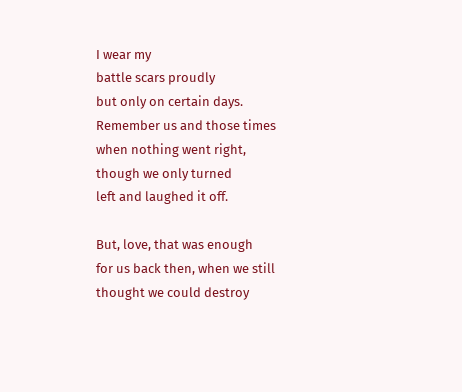I wear my
battle scars proudly
but only on certain days.
Remember us and those times
when nothing went right,
though we only turned
left and laughed it off.

But, love, that was enough
for us back then, when we still
thought we could destroy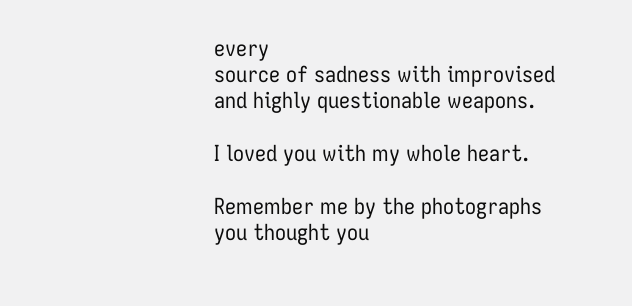every
source of sadness with improvised
and highly questionable weapons.

I loved you with my whole heart.

Remember me by the photographs
you thought you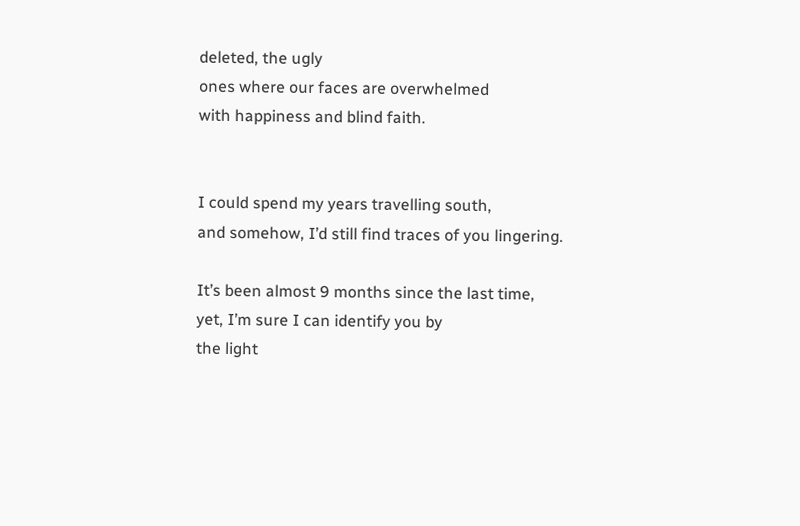deleted, the ugly
ones where our faces are overwhelmed
with happiness and blind faith.


I could spend my years travelling south,
and somehow, I’d still find traces of you lingering.

It’s been almost 9 months since the last time,
yet, I’m sure I can identify you by
the light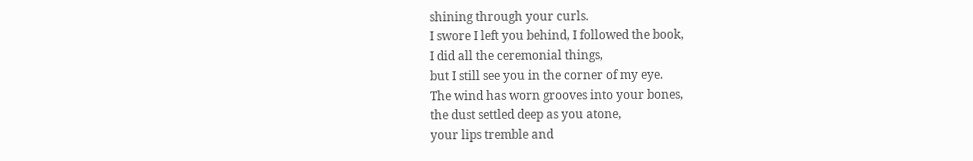shining through your curls.
I swore I left you behind, I followed the book,
I did all the ceremonial things,
but I still see you in the corner of my eye.
The wind has worn grooves into your bones,
the dust settled deep as you atone,
your lips tremble and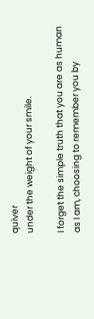quiver
under the weight of your smile.

I forget the simple truth that you are as human
as I am, choosing to remember you by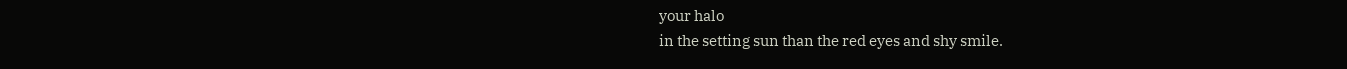your halo
in the setting sun than the red eyes and shy smile.